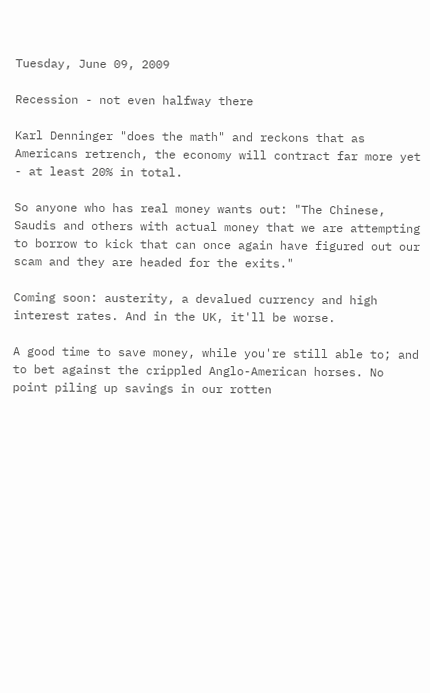Tuesday, June 09, 2009

Recession - not even halfway there

Karl Denninger "does the math" and reckons that as Americans retrench, the economy will contract far more yet - at least 20% in total.

So anyone who has real money wants out: "The Chinese, Saudis and others with actual money that we are attempting to borrow to kick that can once again have figured out our scam and they are headed for the exits."

Coming soon: austerity, a devalued currency and high interest rates. And in the UK, it'll be worse.

A good time to save money, while you're still able to; and to bet against the crippled Anglo-American horses. No point piling up savings in our rotten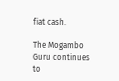fiat cash.

The Mogambo Guru continues to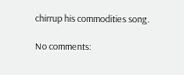chirrup his commodities song.

No comments: